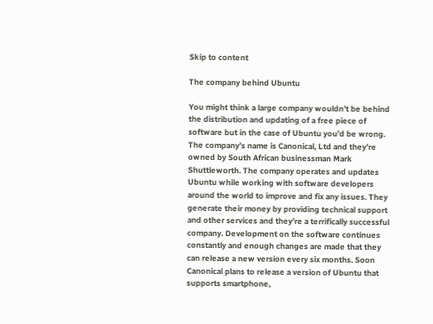Skip to content

The company behind Ubuntu

You might think a large company wouldn’t be behind the distribution and updating of a free piece of software but in the case of Ubuntu you’d be wrong. The company’s name is Canonical, Ltd and they’re owned by South African businessman Mark Shuttleworth. The company operates and updates Ubuntu while working with software developers around the world to improve and fix any issues. They generate their money by providing technical support and other services and they’re a terrifically successful company. Development on the software continues constantly and enough changes are made that they can release a new version every six months. Soon Canonical plans to release a version of Ubuntu that supports smartphone,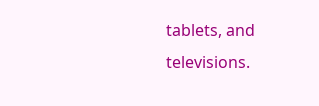tablets, and televisions.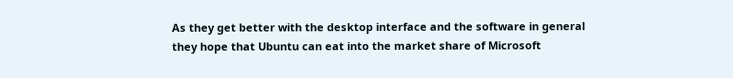As they get better with the desktop interface and the software in general they hope that Ubuntu can eat into the market share of Microsoft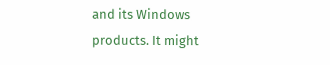and its Windows products. It might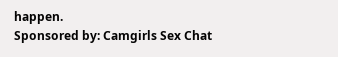happen.
Sponsored by: Camgirls Sex Chat